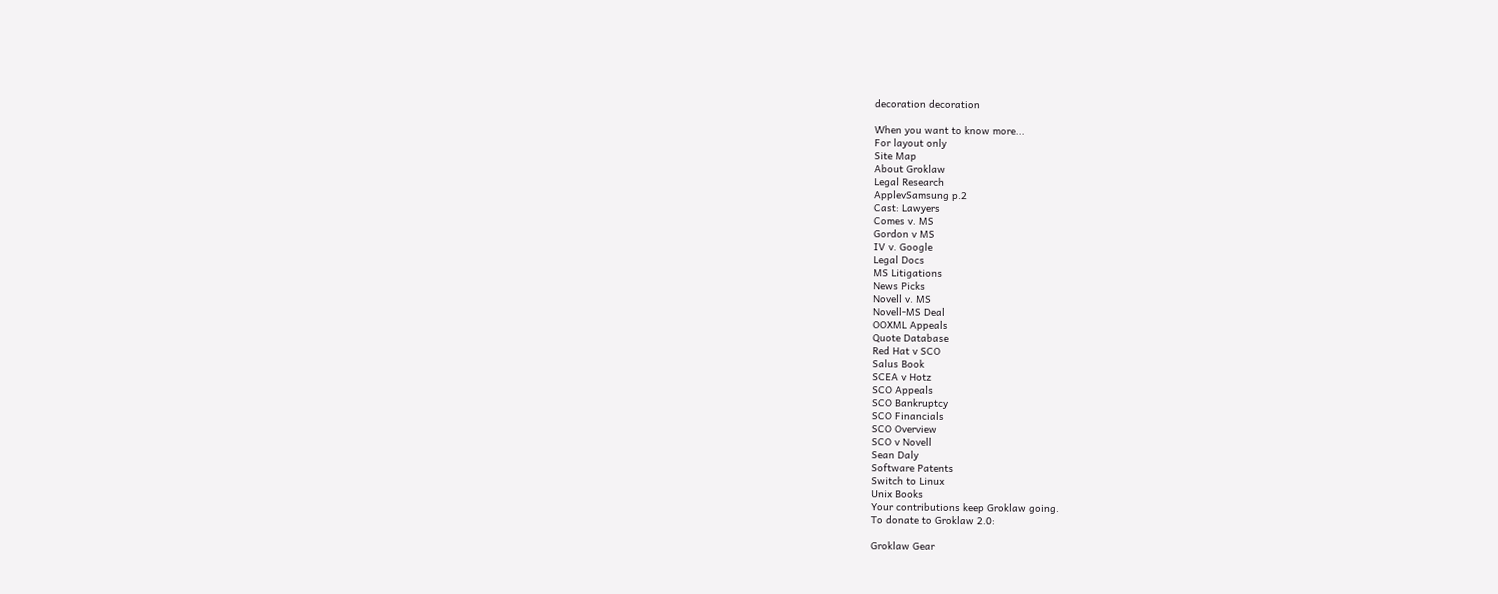decoration decoration

When you want to know more...
For layout only
Site Map
About Groklaw
Legal Research
ApplevSamsung p.2
Cast: Lawyers
Comes v. MS
Gordon v MS
IV v. Google
Legal Docs
MS Litigations
News Picks
Novell v. MS
Novell-MS Deal
OOXML Appeals
Quote Database
Red Hat v SCO
Salus Book
SCEA v Hotz
SCO Appeals
SCO Bankruptcy
SCO Financials
SCO Overview
SCO v Novell
Sean Daly
Software Patents
Switch to Linux
Unix Books
Your contributions keep Groklaw going.
To donate to Groklaw 2.0:

Groklaw Gear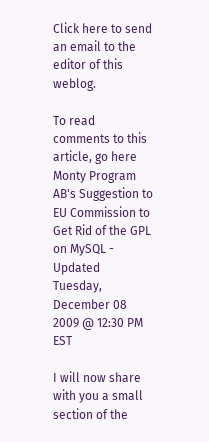Click here to send an email to the editor of this weblog.

To read comments to this article, go here
Monty Program AB's Suggestion to EU Commission to Get Rid of the GPL on MySQL - Updated
Tuesday, December 08 2009 @ 12:30 PM EST

I will now share with you a small section of the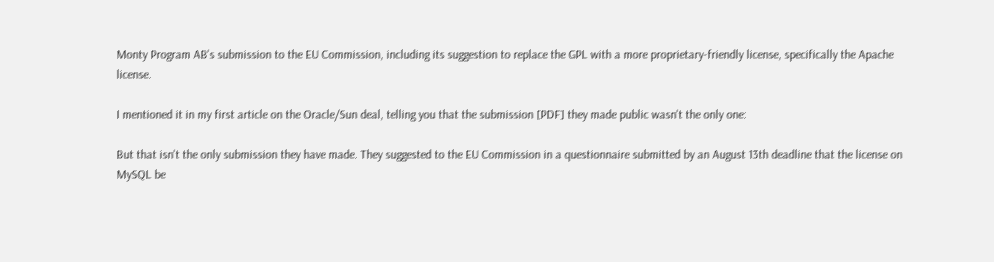Monty Program AB's submission to the EU Commission, including its suggestion to replace the GPL with a more proprietary-friendly license, specifically the Apache license.

I mentioned it in my first article on the Oracle/Sun deal, telling you that the submission [PDF] they made public wasn't the only one:

But that isn't the only submission they have made. They suggested to the EU Commission in a questionnaire submitted by an August 13th deadline that the license on MySQL be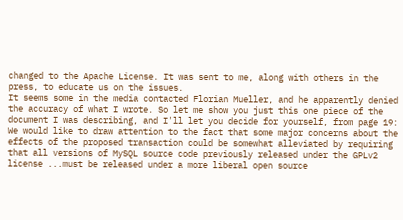changed to the Apache License. It was sent to me, along with others in the press, to educate us on the issues.
It seems some in the media contacted Florian Mueller, and he apparently denied the accuracy of what I wrote. So let me show you just this one piece of the document I was describing, and I'll let you decide for yourself, from page 19:
We would like to draw attention to the fact that some major concerns about the effects of the proposed transaction could be somewhat alleviated by requiring that all versions of MySQL source code previously released under the GPLv2 license ...must be released under a more liberal open source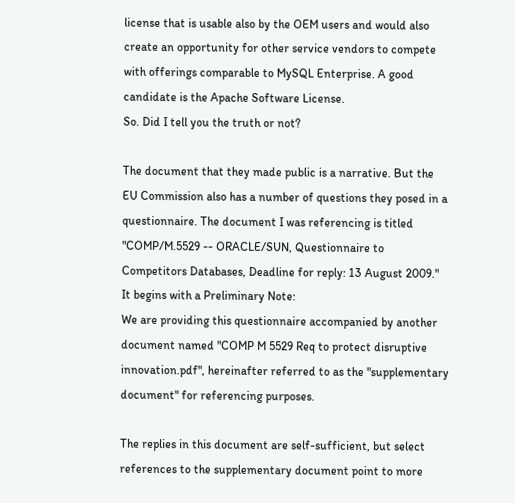license that is usable also by the OEM users and would also create an opportunity for other service vendors to compete with offerings comparable to MySQL Enterprise. A good candidate is the Apache Software License.
So. Did I tell you the truth or not?

The document that they made public is a narrative. But the EU Commission also has a number of questions they posed in a questionnaire. The document I was referencing is titled "COMP/M.5529 -- ORACLE/SUN, Questionnaire to Competitors Databases, Deadline for reply: 13 August 2009." It begins with a Preliminary Note:
We are providing this questionnaire accompanied by another document named "COMP M 5529 Req to protect disruptive innovation.pdf", hereinafter referred to as the "supplementary document" for referencing purposes.

The replies in this document are self-sufficient, but select references to the supplementary document point to more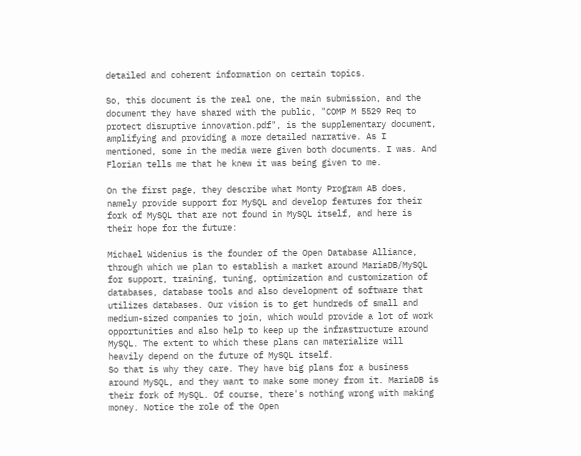detailed and coherent information on certain topics.

So, this document is the real one, the main submission, and the document they have shared with the public, "COMP M 5529 Req to protect disruptive innovation.pdf", is the supplementary document, amplifying and providing a more detailed narrative. As I mentioned, some in the media were given both documents. I was. And Florian tells me that he knew it was being given to me.

On the first page, they describe what Monty Program AB does, namely provide support for MySQL and develop features for their fork of MySQL that are not found in MySQL itself, and here is their hope for the future:

Michael Widenius is the founder of the Open Database Alliance, through which we plan to establish a market around MariaDB/MySQL for support, training, tuning, optimization and customization of databases, database tools and also development of software that utilizes databases. Our vision is to get hundreds of small and medium-sized companies to join, which would provide a lot of work opportunities and also help to keep up the infrastructure around MySQL. The extent to which these plans can materialize will heavily depend on the future of MySQL itself.
So that is why they care. They have big plans for a business around MySQL, and they want to make some money from it. MariaDB is their fork of MySQL. Of course, there's nothing wrong with making money. Notice the role of the Open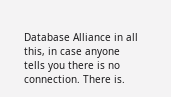Database Alliance in all this, in case anyone tells you there is no connection. There is.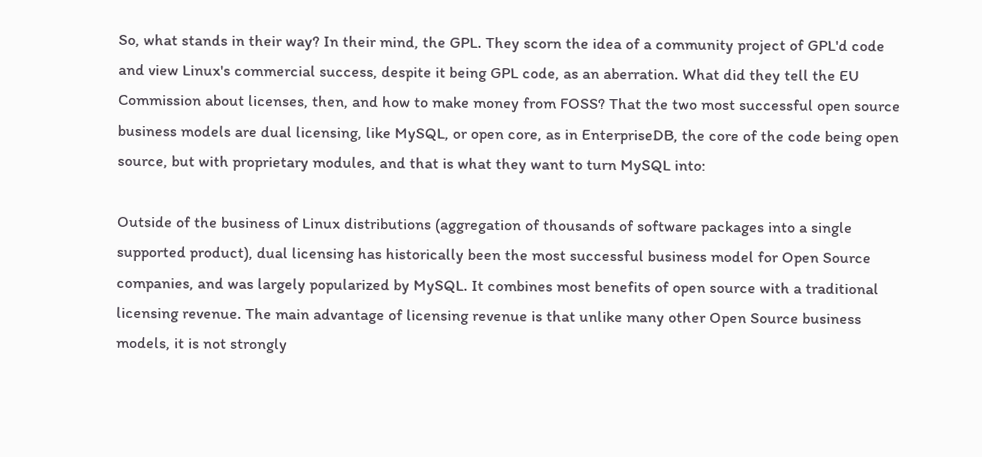So, what stands in their way? In their mind, the GPL. They scorn the idea of a community project of GPL'd code and view Linux's commercial success, despite it being GPL code, as an aberration. What did they tell the EU Commission about licenses, then, and how to make money from FOSS? That the two most successful open source business models are dual licensing, like MySQL, or open core, as in EnterpriseDB, the core of the code being open source, but with proprietary modules, and that is what they want to turn MySQL into:

Outside of the business of Linux distributions (aggregation of thousands of software packages into a single supported product), dual licensing has historically been the most successful business model for Open Source companies, and was largely popularized by MySQL. It combines most benefits of open source with a traditional licensing revenue. The main advantage of licensing revenue is that unlike many other Open Source business models, it is not strongly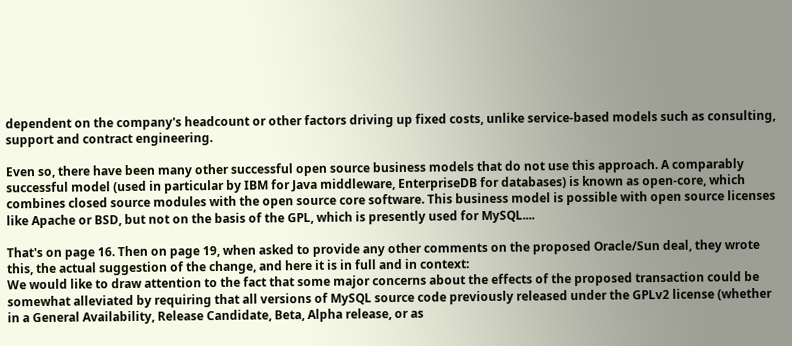dependent on the company's headcount or other factors driving up fixed costs, unlike service-based models such as consulting, support and contract engineering.

Even so, there have been many other successful open source business models that do not use this approach. A comparably successful model (used in particular by IBM for Java middleware, EnterpriseDB for databases) is known as open-core, which combines closed source modules with the open source core software. This business model is possible with open source licenses like Apache or BSD, but not on the basis of the GPL, which is presently used for MySQL....

That's on page 16. Then on page 19, when asked to provide any other comments on the proposed Oracle/Sun deal, they wrote this, the actual suggestion of the change, and here it is in full and in context:
We would like to draw attention to the fact that some major concerns about the effects of the proposed transaction could be somewhat alleviated by requiring that all versions of MySQL source code previously released under the GPLv2 license (whether in a General Availability, Release Candidate, Beta, Alpha release, or as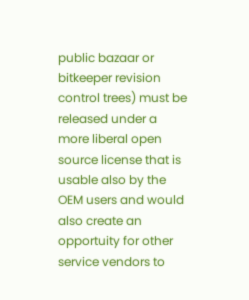public bazaar or bitkeeper revision control trees) must be released under a more liberal open source license that is usable also by the OEM users and would also create an opportuity for other service vendors to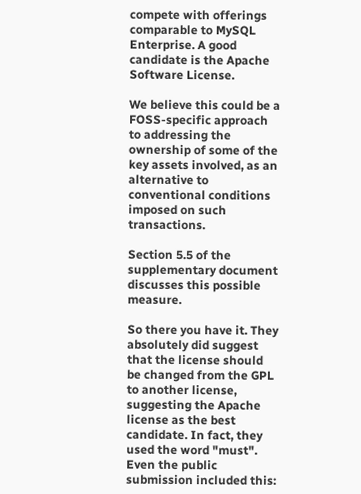compete with offerings comparable to MySQL Enterprise. A good candidate is the Apache Software License.

We believe this could be a FOSS-specific approach to addressing the ownership of some of the key assets involved, as an alternative to conventional conditions imposed on such transactions.

Section 5.5 of the supplementary document discusses this possible measure.

So there you have it. They absolutely did suggest that the license should be changed from the GPL to another license, suggesting the Apache license as the best candidate. In fact, they used the word "must". Even the public submission included this: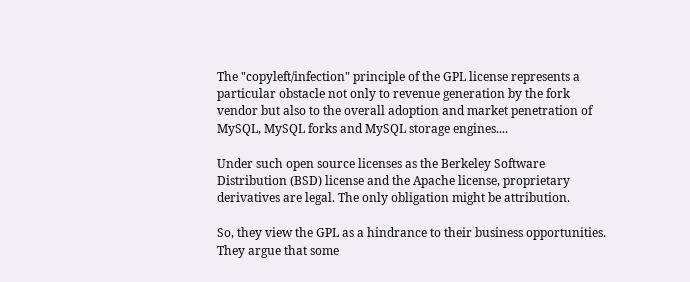The "copyleft/infection" principle of the GPL license represents a particular obstacle not only to revenue generation by the fork vendor but also to the overall adoption and market penetration of MySQL, MySQL forks and MySQL storage engines....

Under such open source licenses as the Berkeley Software Distribution (BSD) license and the Apache license, proprietary derivatives are legal. The only obligation might be attribution.

So, they view the GPL as a hindrance to their business opportunities. They argue that some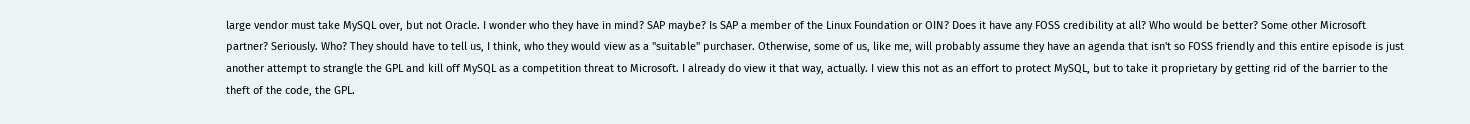large vendor must take MySQL over, but not Oracle. I wonder who they have in mind? SAP maybe? Is SAP a member of the Linux Foundation or OIN? Does it have any FOSS credibility at all? Who would be better? Some other Microsoft partner? Seriously. Who? They should have to tell us, I think, who they would view as a "suitable" purchaser. Otherwise, some of us, like me, will probably assume they have an agenda that isn't so FOSS friendly and this entire episode is just another attempt to strangle the GPL and kill off MySQL as a competition threat to Microsoft. I already do view it that way, actually. I view this not as an effort to protect MySQL, but to take it proprietary by getting rid of the barrier to the theft of the code, the GPL.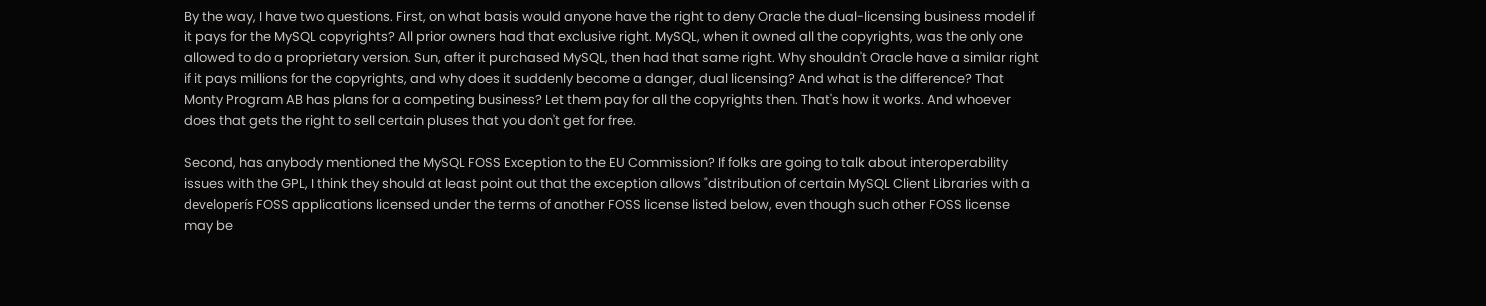By the way, I have two questions. First, on what basis would anyone have the right to deny Oracle the dual-licensing business model if it pays for the MySQL copyrights? All prior owners had that exclusive right. MySQL, when it owned all the copyrights, was the only one allowed to do a proprietary version. Sun, after it purchased MySQL, then had that same right. Why shouldn't Oracle have a similar right if it pays millions for the copyrights, and why does it suddenly become a danger, dual licensing? And what is the difference? That Monty Program AB has plans for a competing business? Let them pay for all the copyrights then. That's how it works. And whoever does that gets the right to sell certain pluses that you don't get for free.

Second, has anybody mentioned the MySQL FOSS Exception to the EU Commission? If folks are going to talk about interoperability issues with the GPL, I think they should at least point out that the exception allows "distribution of certain MySQL Client Libraries with a developerís FOSS applications licensed under the terms of another FOSS license listed below, even though such other FOSS license may be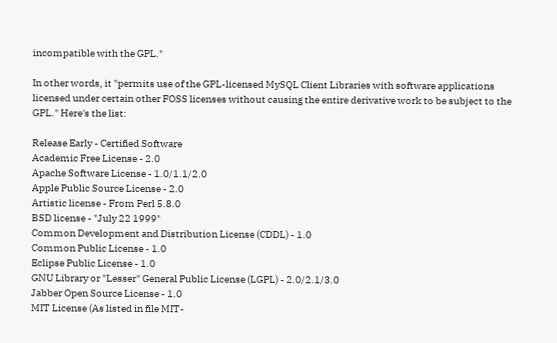incompatible with the GPL."

In other words, it "permits use of the GPL-licensed MySQL Client Libraries with software applications licensed under certain other FOSS licenses without causing the entire derivative work to be subject to the GPL." Here's the list:

Release Early - Certified Software
Academic Free License - 2.0
Apache Software License - 1.0/1.1/2.0
Apple Public Source License - 2.0
Artistic license - From Perl 5.8.0
BSD license - "July 22 1999"
Common Development and Distribution License (CDDL) - 1.0
Common Public License - 1.0
Eclipse Public License - 1.0
GNU Library or "Lesser" General Public License (LGPL) - 2.0/2.1/3.0
Jabber Open Source License - 1.0
MIT License (As listed in file MIT-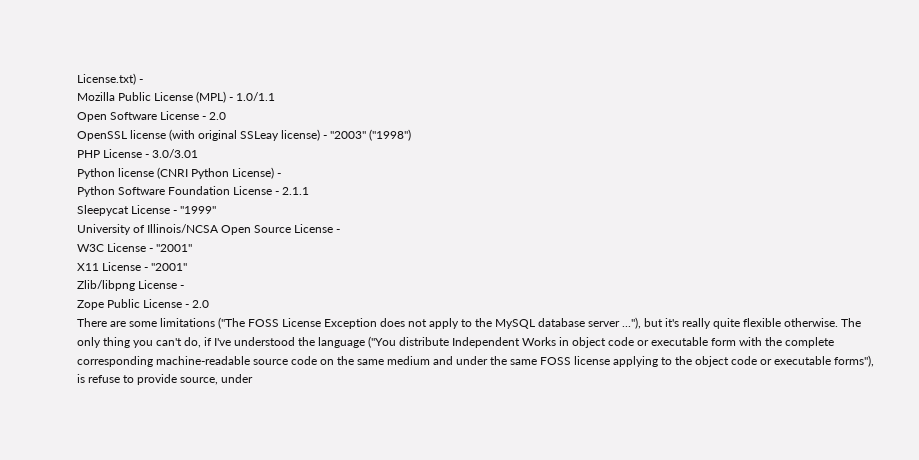License.txt) -
Mozilla Public License (MPL) - 1.0/1.1
Open Software License - 2.0
OpenSSL license (with original SSLeay license) - "2003" ("1998")
PHP License - 3.0/3.01
Python license (CNRI Python License) -
Python Software Foundation License - 2.1.1
Sleepycat License - "1999"
University of Illinois/NCSA Open Source License -
W3C License - "2001"
X11 License - "2001"
Zlib/libpng License -
Zope Public License - 2.0
There are some limitations ("The FOSS License Exception does not apply to the MySQL database server ..."), but it's really quite flexible otherwise. The only thing you can't do, if I've understood the language ("You distribute Independent Works in object code or executable form with the complete corresponding machine-readable source code on the same medium and under the same FOSS license applying to the object code or executable forms"), is refuse to provide source, under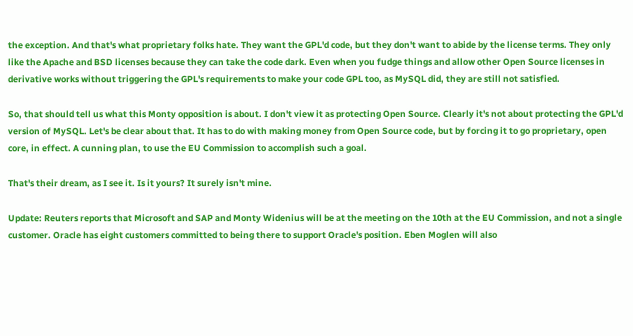the exception. And that's what proprietary folks hate. They want the GPL'd code, but they don't want to abide by the license terms. They only like the Apache and BSD licenses because they can take the code dark. Even when you fudge things and allow other Open Source licenses in derivative works without triggering the GPL's requirements to make your code GPL too, as MySQL did, they are still not satisfied.

So, that should tell us what this Monty opposition is about. I don't view it as protecting Open Source. Clearly it's not about protecting the GPL'd version of MySQL. Let's be clear about that. It has to do with making money from Open Source code, but by forcing it to go proprietary, open core, in effect. A cunning plan, to use the EU Commission to accomplish such a goal.

That's their dream, as I see it. Is it yours? It surely isn't mine.

Update: Reuters reports that Microsoft and SAP and Monty Widenius will be at the meeting on the 10th at the EU Commission, and not a single customer. Oracle has eight customers committed to being there to support Oracle's position. Eben Moglen will also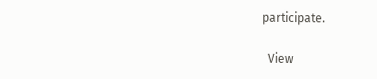participate.

  View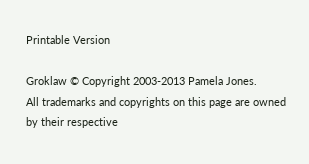Printable Version

Groklaw © Copyright 2003-2013 Pamela Jones.
All trademarks and copyrights on this page are owned by their respective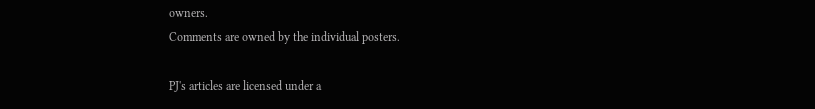owners.
Comments are owned by the individual posters.

PJ's articles are licensed under a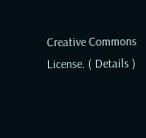Creative Commons License. ( Details )